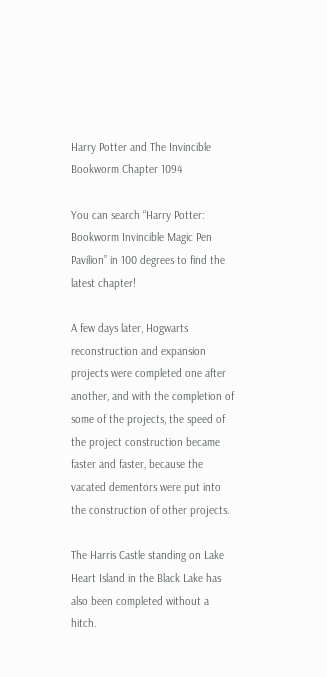Harry Potter and The Invincible Bookworm Chapter 1094

You can search “Harry Potter: Bookworm Invincible Magic Pen Pavilion” in 100 degrees to find the latest chapter!

A few days later, Hogwarts reconstruction and expansion projects were completed one after another, and with the completion of some of the projects, the speed of the project construction became faster and faster, because the vacated dementors were put into the construction of other projects.

The Harris Castle standing on Lake Heart Island in the Black Lake has also been completed without a hitch.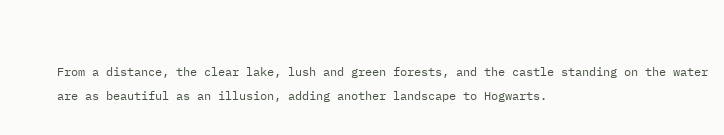From a distance, the clear lake, lush and green forests, and the castle standing on the water are as beautiful as an illusion, adding another landscape to Hogwarts.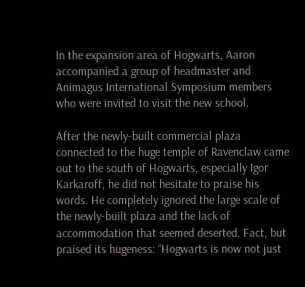In the expansion area of Hogwarts, Aaron accompanied a group of headmaster and Animagus International Symposium members who were invited to visit the new school.

After the newly-built commercial plaza connected to the huge temple of Ravenclaw came out to the south of Hogwarts, especially Igor Karkaroff, he did not hesitate to praise his words. He completely ignored the large scale of the newly-built plaza and the lack of accommodation that seemed deserted. Fact, but praised its hugeness: “Hogwarts is now not just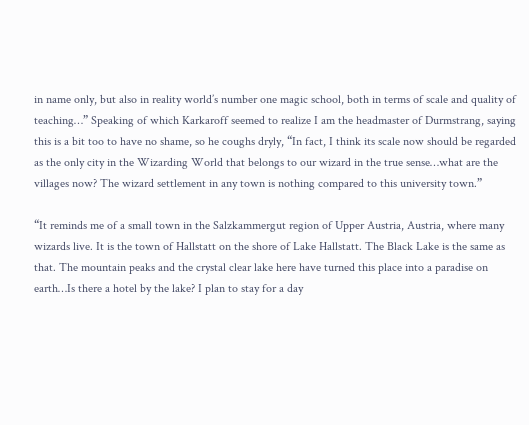in name only, but also in reality world’s number one magic school, both in terms of scale and quality of teaching…” Speaking of which Karkaroff seemed to realize I am the headmaster of Durmstrang, saying this is a bit too to have no shame, so he coughs dryly, “In fact, I think its scale now should be regarded as the only city in the Wizarding World that belongs to our wizard in the true sense…what are the villages now? The wizard settlement in any town is nothing compared to this university town.”

“It reminds me of a small town in the Salzkammergut region of Upper Austria, Austria, where many wizards live. It is the town of Hallstatt on the shore of Lake Hallstatt. The Black Lake is the same as that. The mountain peaks and the crystal clear lake here have turned this place into a paradise on earth…Is there a hotel by the lake? I plan to stay for a day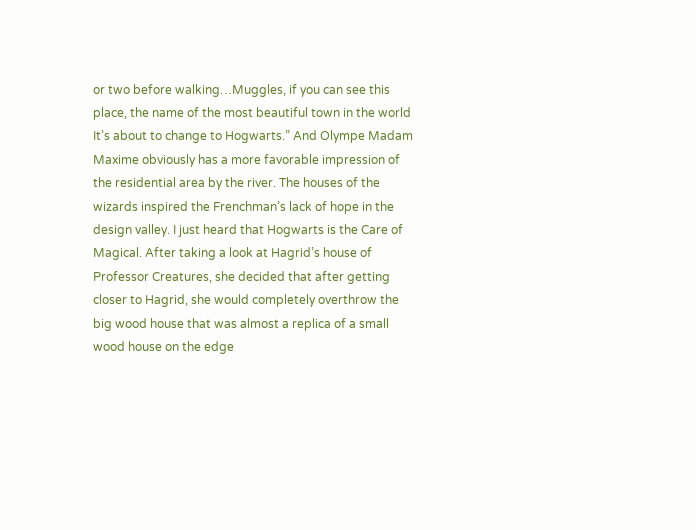or two before walking…Muggles, if you can see this place, the name of the most beautiful town in the world It’s about to change to Hogwarts.” And Olympe Madam Maxime obviously has a more favorable impression of the residential area by the river. The houses of the wizards inspired the Frenchman’s lack of hope in the design valley. I just heard that Hogwarts is the Care of Magical. After taking a look at Hagrid’s house of Professor Creatures, she decided that after getting closer to Hagrid, she would completely overthrow the big wood house that was almost a replica of a small wood house on the edge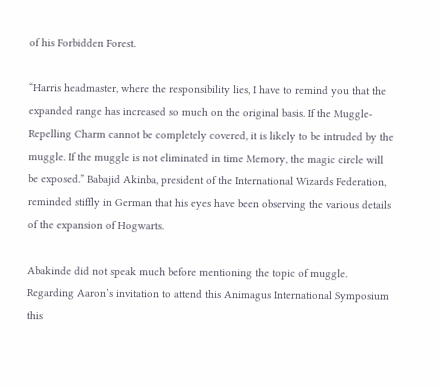of his Forbidden Forest.

“Harris headmaster, where the responsibility lies, I have to remind you that the expanded range has increased so much on the original basis. If the Muggle-Repelling Charm cannot be completely covered, it is likely to be intruded by the muggle. If the muggle is not eliminated in time Memory, the magic circle will be exposed.” Babajid Akinba, president of the International Wizards Federation, reminded stiffly in German that his eyes have been observing the various details of the expansion of Hogwarts.

Abakinde did not speak much before mentioning the topic of muggle. Regarding Aaron’s invitation to attend this Animagus International Symposium this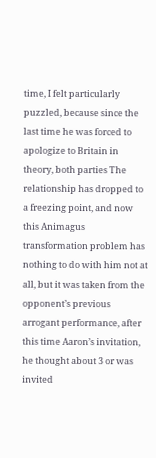time, I felt particularly puzzled, because since the last time he was forced to apologize to Britain in theory, both parties The relationship has dropped to a freezing point, and now this Animagus transformation problem has nothing to do with him not at all, but it was taken from the opponent’s previous arrogant performance, after this time Aaron’s invitation, he thought about 3 or was invited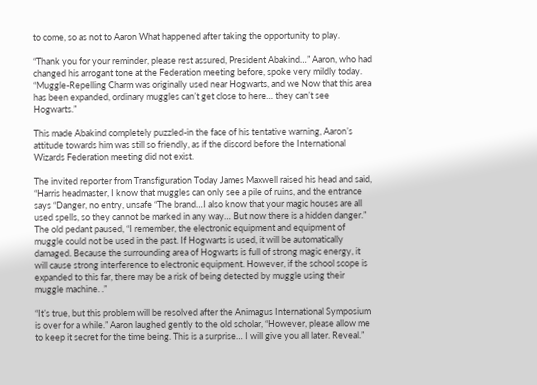to come, so as not to Aaron What happened after taking the opportunity to play.

“Thank you for your reminder, please rest assured, President Abakind…” Aaron, who had changed his arrogant tone at the Federation meeting before, spoke very mildly today. “Muggle-Repelling Charm was originally used near Hogwarts, and we Now that this area has been expanded, ordinary muggles can’t get close to here… they can’t see Hogwarts.”

This made Abakind completely puzzled-in the face of his tentative warning, Aaron’s attitude towards him was still so friendly, as if the discord before the International Wizards Federation meeting did not exist.

The invited reporter from Transfiguration Today James Maxwell raised his head and said, “Harris headmaster, I know that muggles can only see a pile of ruins, and the entrance says “Danger, no entry, unsafe “The brand…I also know that your magic houses are all used spells, so they cannot be marked in any way… But now there is a hidden danger.” The old pedant paused, “I remember, the electronic equipment and equipment of muggle could not be used in the past. If Hogwarts is used, it will be automatically damaged. Because the surrounding area of Hogwarts is full of strong magic energy, it will cause strong interference to electronic equipment. However, if the school scope is expanded to this far, there may be a risk of being detected by muggle using their muggle machine. .”

“It’s true, but this problem will be resolved after the Animagus International Symposium is over for a while.” Aaron laughed gently to the old scholar, “However, please allow me to keep it secret for the time being. This is a surprise… I will give you all later. Reveal.”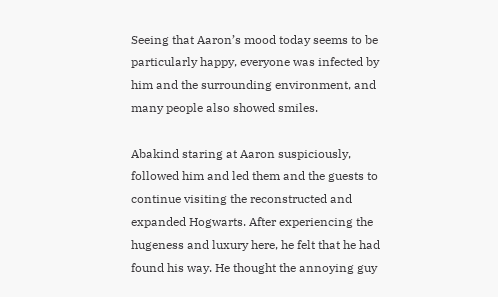Seeing that Aaron’s mood today seems to be particularly happy, everyone was infected by him and the surrounding environment, and many people also showed smiles.

Abakind staring at Aaron suspiciously, followed him and led them and the guests to continue visiting the reconstructed and expanded Hogwarts. After experiencing the hugeness and luxury here, he felt that he had found his way. He thought the annoying guy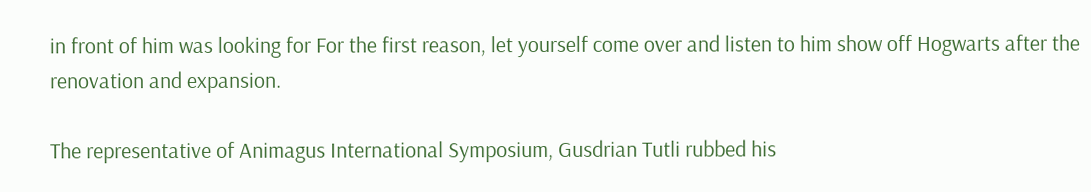in front of him was looking for For the first reason, let yourself come over and listen to him show off Hogwarts after the renovation and expansion.

The representative of Animagus International Symposium, Gusdrian Tutli rubbed his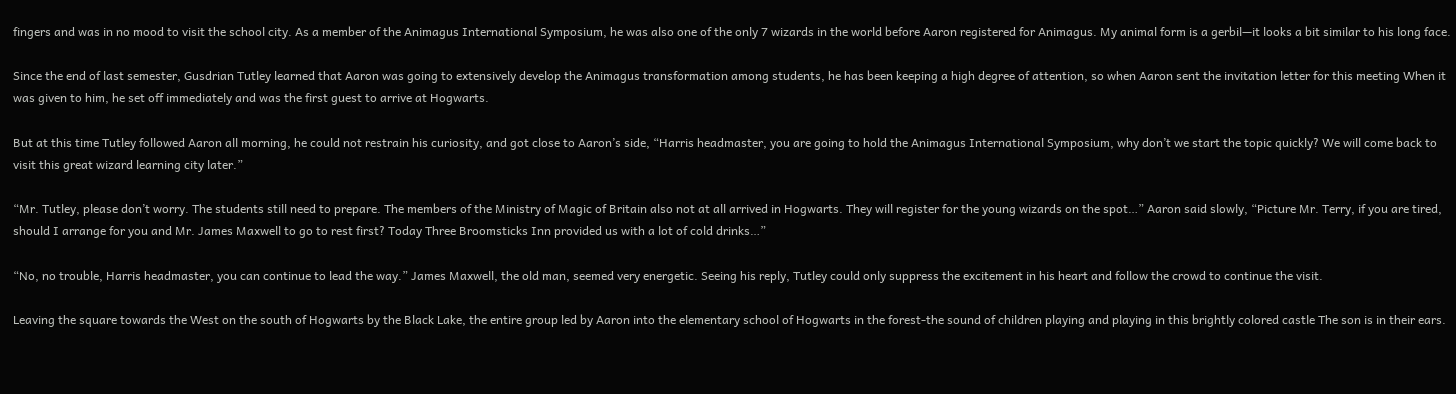fingers and was in no mood to visit the school city. As a member of the Animagus International Symposium, he was also one of the only 7 wizards in the world before Aaron registered for Animagus. My animal form is a gerbil—it looks a bit similar to his long face.

Since the end of last semester, Gusdrian Tutley learned that Aaron was going to extensively develop the Animagus transformation among students, he has been keeping a high degree of attention, so when Aaron sent the invitation letter for this meeting When it was given to him, he set off immediately and was the first guest to arrive at Hogwarts.

But at this time Tutley followed Aaron all morning, he could not restrain his curiosity, and got close to Aaron’s side, “Harris headmaster, you are going to hold the Animagus International Symposium, why don’t we start the topic quickly? We will come back to visit this great wizard learning city later.”

“Mr. Tutley, please don’t worry. The students still need to prepare. The members of the Ministry of Magic of Britain also not at all arrived in Hogwarts. They will register for the young wizards on the spot…” Aaron said slowly, “Picture Mr. Terry, if you are tired, should I arrange for you and Mr. James Maxwell to go to rest first? Today Three Broomsticks Inn provided us with a lot of cold drinks…”

“No, no trouble, Harris headmaster, you can continue to lead the way.” James Maxwell, the old man, seemed very energetic. Seeing his reply, Tutley could only suppress the excitement in his heart and follow the crowd to continue the visit.

Leaving the square towards the West on the south of Hogwarts by the Black Lake, the entire group led by Aaron into the elementary school of Hogwarts in the forest-the sound of children playing and playing in this brightly colored castle The son is in their ears.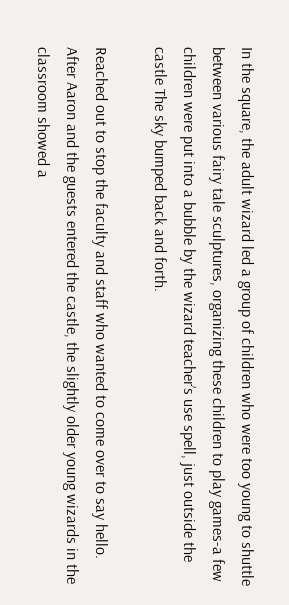In the square, the adult wizard led a group of children who were too young to shuttle between various fairy tale sculptures, organizing these children to play games-a few children were put into a bubble by the wizard teacher’s use spell, just outside the castle The sky bumped back and forth.

Reached out to stop the faculty and staff who wanted to come over to say hello. After Aaron and the guests entered the castle, the slightly older young wizards in the classroom showed a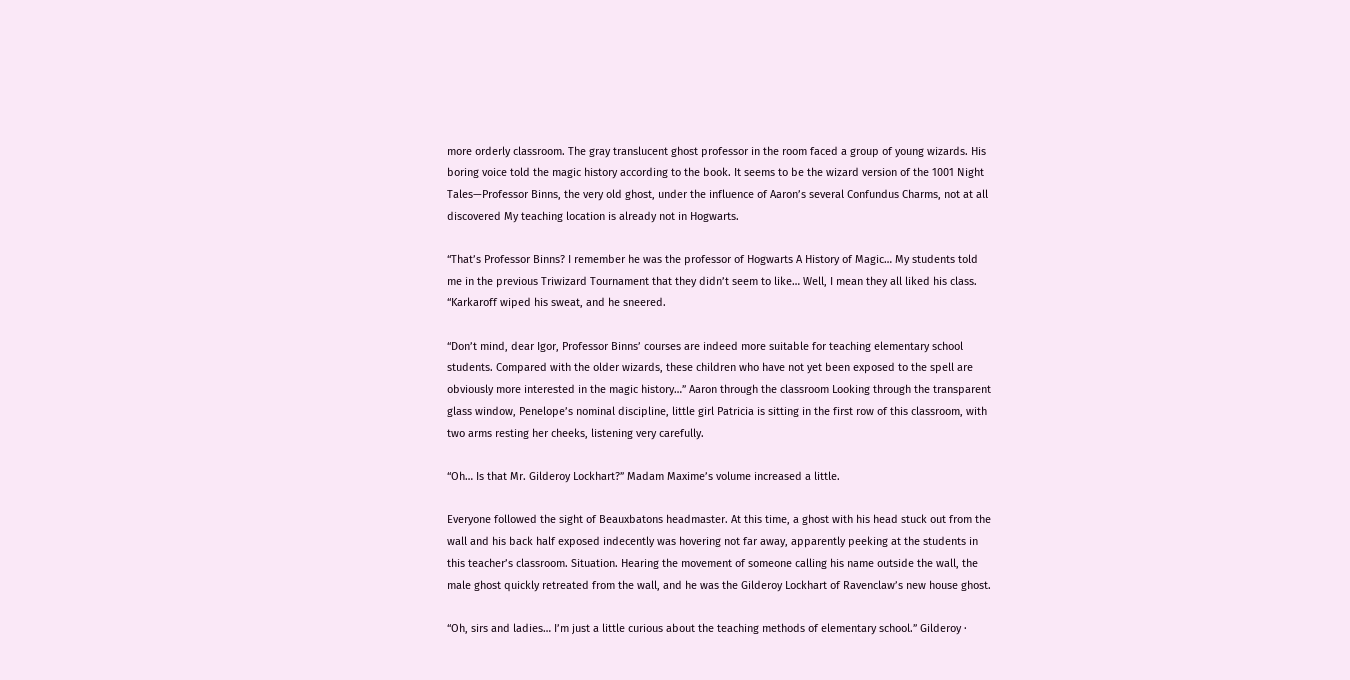more orderly classroom. The gray translucent ghost professor in the room faced a group of young wizards. His boring voice told the magic history according to the book. It seems to be the wizard version of the 1001 Night Tales—Professor Binns, the very old ghost, under the influence of Aaron’s several Confundus Charms, not at all discovered My teaching location is already not in Hogwarts.

“That’s Professor Binns? I remember he was the professor of Hogwarts A History of Magic… My students told me in the previous Triwizard Tournament that they didn’t seem to like… Well, I mean they all liked his class. “Karkaroff wiped his sweat, and he sneered.

“Don’t mind, dear Igor, Professor Binns’ courses are indeed more suitable for teaching elementary school students. Compared with the older wizards, these children who have not yet been exposed to the spell are obviously more interested in the magic history…” Aaron through the classroom Looking through the transparent glass window, Penelope’s nominal discipline, little girl Patricia is sitting in the first row of this classroom, with two arms resting her cheeks, listening very carefully.

“Oh… Is that Mr. Gilderoy Lockhart?” Madam Maxime’s volume increased a little.

Everyone followed the sight of Beauxbatons headmaster. At this time, a ghost with his head stuck out from the wall and his back half exposed indecently was hovering not far away, apparently peeking at the students in this teacher’s classroom. Situation. Hearing the movement of someone calling his name outside the wall, the male ghost quickly retreated from the wall, and he was the Gilderoy Lockhart of Ravenclaw’s new house ghost.

“Oh, sirs and ladies… I’m just a little curious about the teaching methods of elementary school.” Gilderoy ·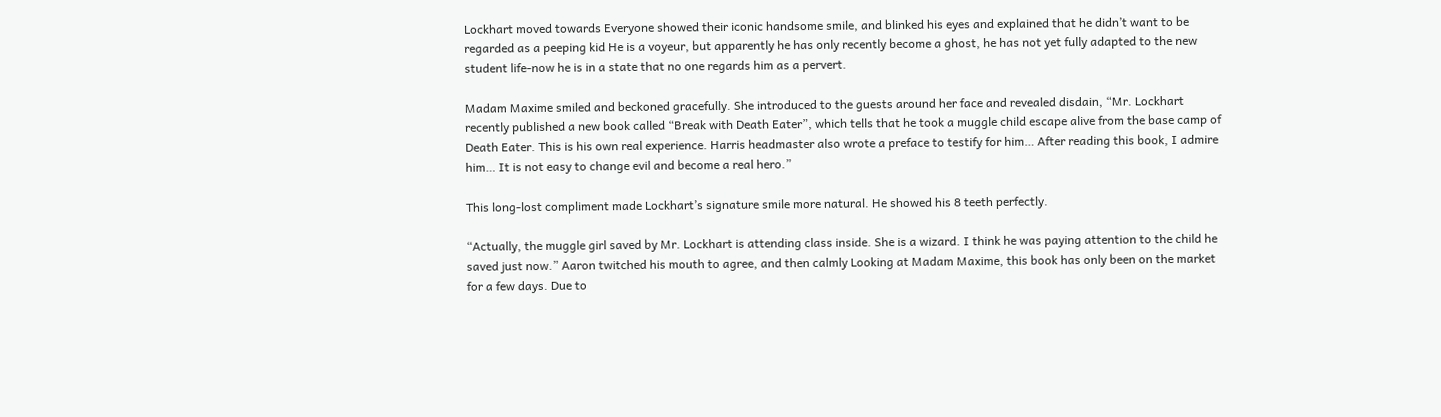Lockhart moved towards Everyone showed their iconic handsome smile, and blinked his eyes and explained that he didn’t want to be regarded as a peeping kid He is a voyeur, but apparently he has only recently become a ghost, he has not yet fully adapted to the new student life-now he is in a state that no one regards him as a pervert.

Madam Maxime smiled and beckoned gracefully. She introduced to the guests around her face and revealed disdain, “Mr. Lockhart recently published a new book called “Break with Death Eater”, which tells that he took a muggle child escape alive from the base camp of Death Eater. This is his own real experience. Harris headmaster also wrote a preface to testify for him… After reading this book, I admire him… It is not easy to change evil and become a real hero.”

This long-lost compliment made Lockhart’s signature smile more natural. He showed his 8 teeth perfectly.

“Actually, the muggle girl saved by Mr. Lockhart is attending class inside. She is a wizard. I think he was paying attention to the child he saved just now.” Aaron twitched his mouth to agree, and then calmly Looking at Madam Maxime, this book has only been on the market for a few days. Due to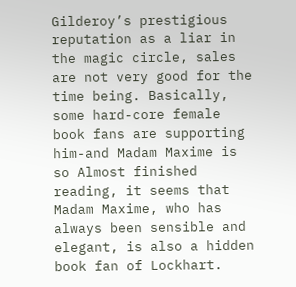Gilderoy’s prestigious reputation as a liar in the magic circle, sales are not very good for the time being. Basically, some hard-core female book fans are supporting him-and Madam Maxime is so Almost finished reading, it seems that Madam Maxime, who has always been sensible and elegant, is also a hidden book fan of Lockhart.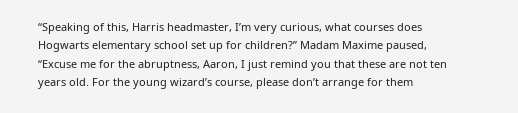“Speaking of this, Harris headmaster, I’m very curious, what courses does Hogwarts elementary school set up for children?” Madam Maxime paused, “Excuse me for the abruptness, Aaron, I just remind you that these are not ten years old. For the young wizard’s course, please don’t arrange for them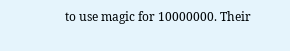to use magic for 10000000. Their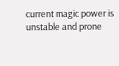current magic power is unstable and prone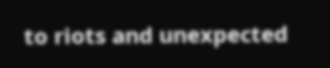to riots and unexpected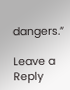dangers.”

Leave a Reply